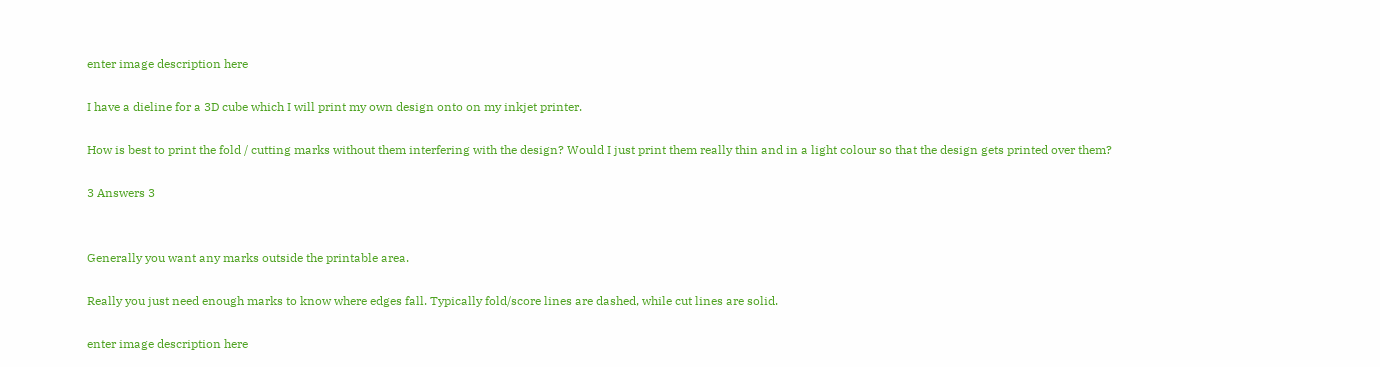enter image description here

I have a dieline for a 3D cube which I will print my own design onto on my inkjet printer.

How is best to print the fold / cutting marks without them interfering with the design? Would I just print them really thin and in a light colour so that the design gets printed over them?

3 Answers 3


Generally you want any marks outside the printable area.

Really you just need enough marks to know where edges fall. Typically fold/score lines are dashed, while cut lines are solid.

enter image description here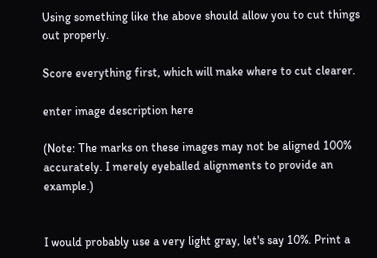Using something like the above should allow you to cut things out properly.

Score everything first, which will make where to cut clearer.

enter image description here

(Note: The marks on these images may not be aligned 100% accurately. I merely eyeballed alignments to provide an example.)


I would probably use a very light gray, let's say 10%. Print a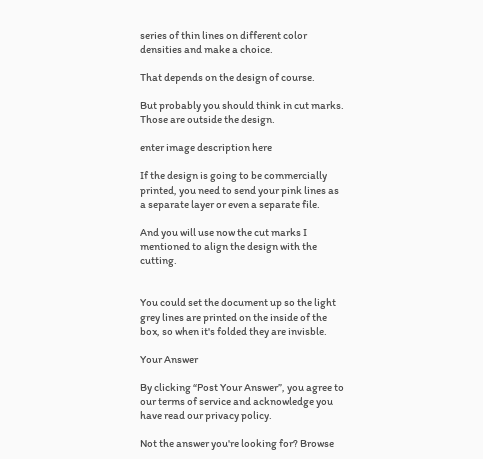series of thin lines on different color densities and make a choice.

That depends on the design of course.

But probably you should think in cut marks. Those are outside the design.

enter image description here

If the design is going to be commercially printed, you need to send your pink lines as a separate layer or even a separate file.

And you will use now the cut marks I mentioned to align the design with the cutting.


You could set the document up so the light grey lines are printed on the inside of the box, so when it's folded they are invisble.

Your Answer

By clicking “Post Your Answer”, you agree to our terms of service and acknowledge you have read our privacy policy.

Not the answer you're looking for? Browse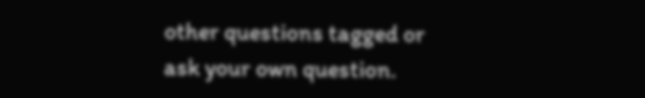other questions tagged or ask your own question.